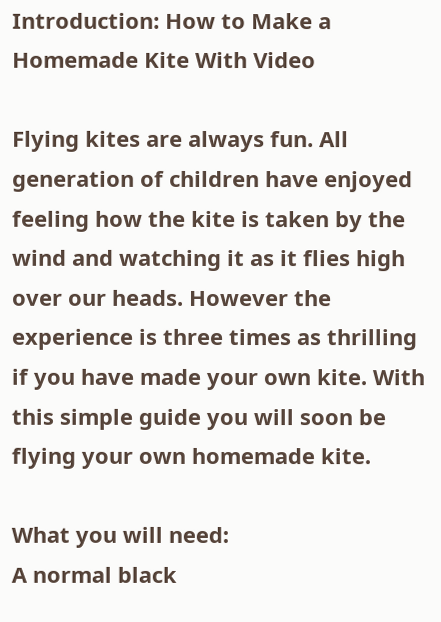Introduction: How to Make a Homemade Kite With Video

Flying kites are always fun. All generation of children have enjoyed feeling how the kite is taken by the wind and watching it as it flies high over our heads. However the experience is three times as thrilling if you have made your own kite. With this simple guide you will soon be flying your own homemade kite.

What you will need:
A normal black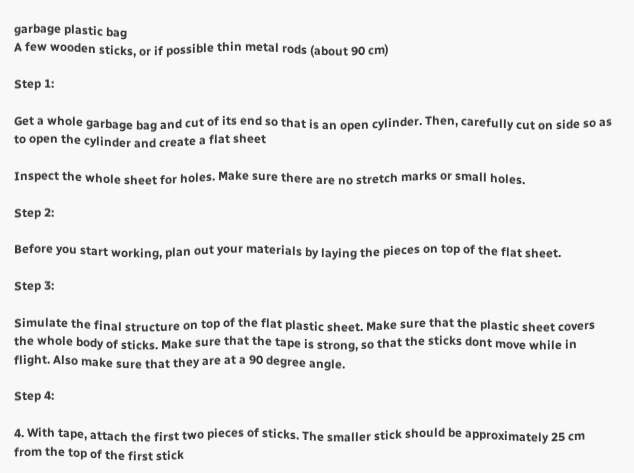garbage plastic bag
A few wooden sticks, or if possible thin metal rods (about 90 cm)

Step 1:

Get a whole garbage bag and cut of its end so that is an open cylinder. Then, carefully cut on side so as to open the cylinder and create a flat sheet

Inspect the whole sheet for holes. Make sure there are no stretch marks or small holes.

Step 2:

Before you start working, plan out your materials by laying the pieces on top of the flat sheet.

Step 3:

Simulate the final structure on top of the flat plastic sheet. Make sure that the plastic sheet covers the whole body of sticks. Make sure that the tape is strong, so that the sticks dont move while in flight. Also make sure that they are at a 90 degree angle.

Step 4:

4. With tape, attach the first two pieces of sticks. The smaller stick should be approximately 25 cm from the top of the first stick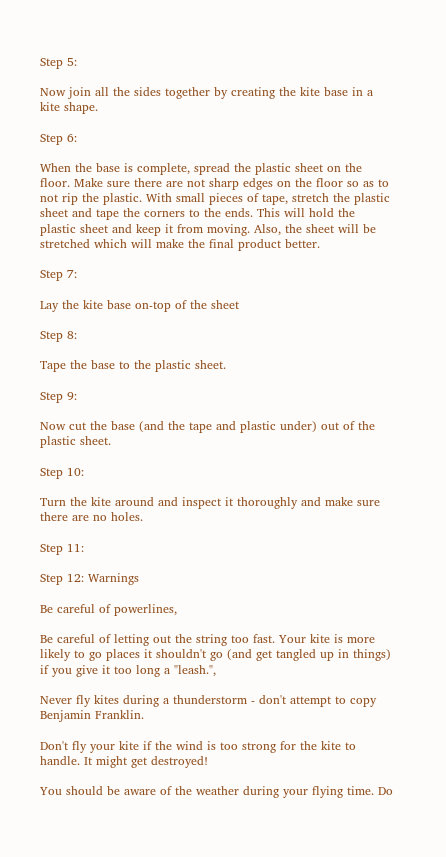Step 5:

Now join all the sides together by creating the kite base in a kite shape.

Step 6:

When the base is complete, spread the plastic sheet on the floor. Make sure there are not sharp edges on the floor so as to not rip the plastic. With small pieces of tape, stretch the plastic sheet and tape the corners to the ends. This will hold the plastic sheet and keep it from moving. Also, the sheet will be stretched which will make the final product better.

Step 7:

Lay the kite base on-top of the sheet

Step 8:

Tape the base to the plastic sheet.

Step 9:

Now cut the base (and the tape and plastic under) out of the plastic sheet.

Step 10:

Turn the kite around and inspect it thoroughly and make sure there are no holes.

Step 11:

Step 12: Warnings

Be careful of powerlines,

Be careful of letting out the string too fast. Your kite is more likely to go places it shouldn't go (and get tangled up in things) if you give it too long a "leash.",

Never fly kites during a thunderstorm - don't attempt to copy Benjamin Franklin.

Don't fly your kite if the wind is too strong for the kite to handle. It might get destroyed!

You should be aware of the weather during your flying time. Do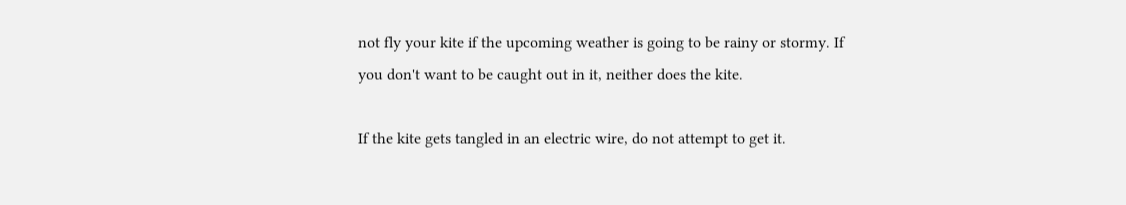not fly your kite if the upcoming weather is going to be rainy or stormy. If you don't want to be caught out in it, neither does the kite.

If the kite gets tangled in an electric wire, do not attempt to get it.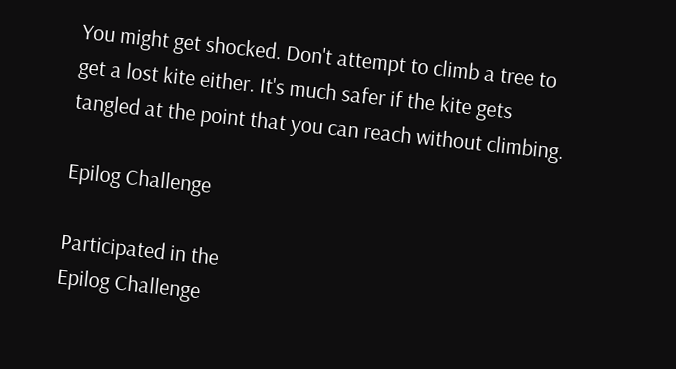You might get shocked. Don't attempt to climb a tree to get a lost kite either. It's much safer if the kite gets tangled at the point that you can reach without climbing.

Epilog Challenge

Participated in the
Epilog Challenge